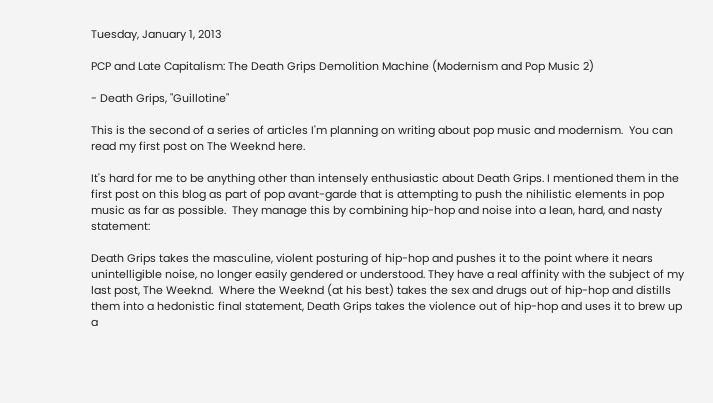Tuesday, January 1, 2013

PCP and Late Capitalism: The Death Grips Demolition Machine (Modernism and Pop Music 2)

- Death Grips, "Guillotine"

This is the second of a series of articles I'm planning on writing about pop music and modernism.  You can read my first post on The Weeknd here.

It's hard for me to be anything other than intensely enthusiastic about Death Grips. I mentioned them in the first post on this blog as part of pop avant-garde that is attempting to push the nihilistic elements in pop music as far as possible.  They manage this by combining hip-hop and noise into a lean, hard, and nasty statement:

Death Grips takes the masculine, violent posturing of hip-hop and pushes it to the point where it nears unintelligible noise, no longer easily gendered or understood. They have a real affinity with the subject of my last post, The Weeknd.  Where the Weeknd (at his best) takes the sex and drugs out of hip-hop and distills them into a hedonistic final statement, Death Grips takes the violence out of hip-hop and uses it to brew up a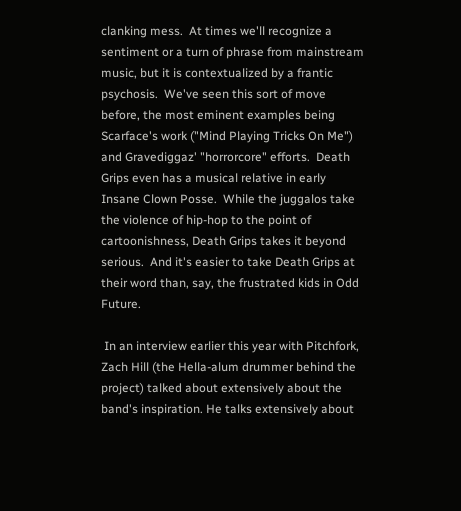clanking mess.  At times we'll recognize a sentiment or a turn of phrase from mainstream music, but it is contextualized by a frantic psychosis.  We've seen this sort of move before, the most eminent examples being Scarface's work ("Mind Playing Tricks On Me") and Gravediggaz' "horrorcore" efforts.  Death Grips even has a musical relative in early Insane Clown Posse.  While the juggalos take the violence of hip-hop to the point of cartoonishness, Death Grips takes it beyond serious.  And it's easier to take Death Grips at their word than, say, the frustrated kids in Odd Future.

 In an interview earlier this year with Pitchfork, Zach Hill (the Hella-alum drummer behind the project) talked about extensively about the band's inspiration. He talks extensively about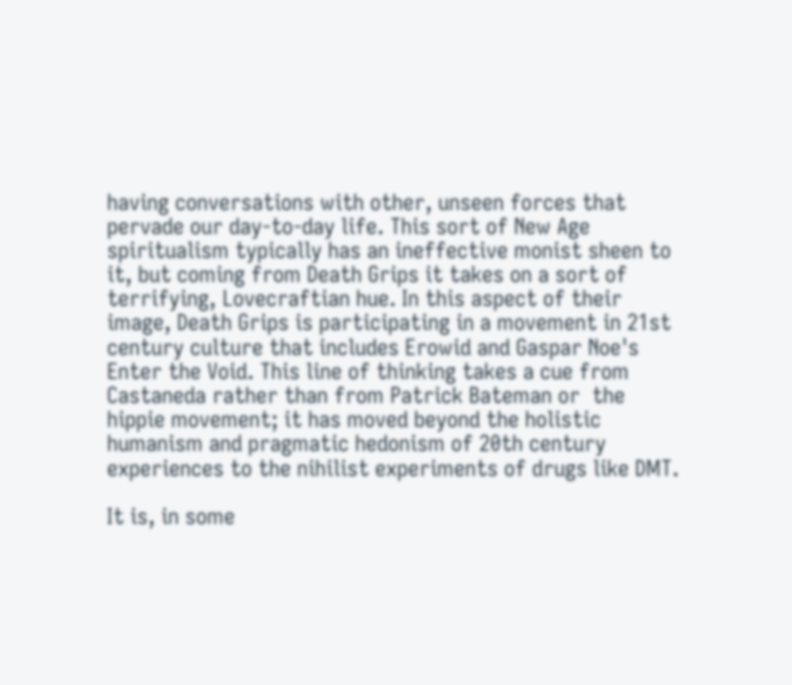having conversations with other, unseen forces that pervade our day-to-day life. This sort of New Age spiritualism typically has an ineffective monist sheen to it, but coming from Death Grips it takes on a sort of terrifying, Lovecraftian hue. In this aspect of their image, Death Grips is participating in a movement in 21st century culture that includes Erowid and Gaspar Noe's Enter the Void. This line of thinking takes a cue from Castaneda rather than from Patrick Bateman or  the hippie movement; it has moved beyond the holistic humanism and pragmatic hedonism of 20th century experiences to the nihilist experiments of drugs like DMT.

It is, in some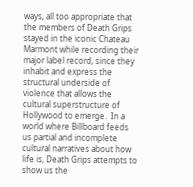ways, all too appropriate that the members of Death Grips stayed in the iconic Chateau Marmont while recording their major label record, since they inhabit and express the structural underside of violence that allows the cultural superstructure of Hollywood to emerge.  In a world where Billboard feeds us partial and incomplete cultural narratives about how life is, Death Grips attempts to show us the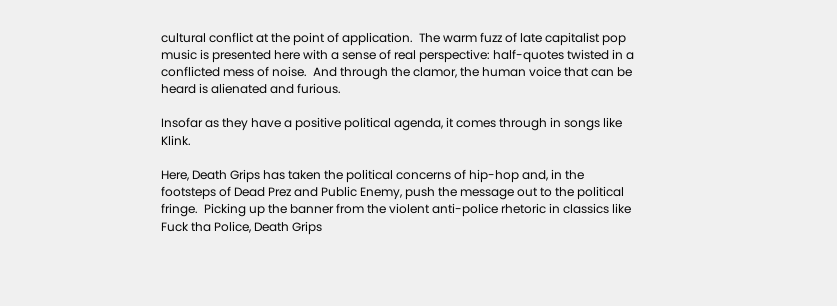cultural conflict at the point of application.  The warm fuzz of late capitalist pop music is presented here with a sense of real perspective: half-quotes twisted in a conflicted mess of noise.  And through the clamor, the human voice that can be heard is alienated and furious.

Insofar as they have a positive political agenda, it comes through in songs like Klink.

Here, Death Grips has taken the political concerns of hip-hop and, in the footsteps of Dead Prez and Public Enemy, push the message out to the political fringe.  Picking up the banner from the violent anti-police rhetoric in classics like Fuck tha Police, Death Grips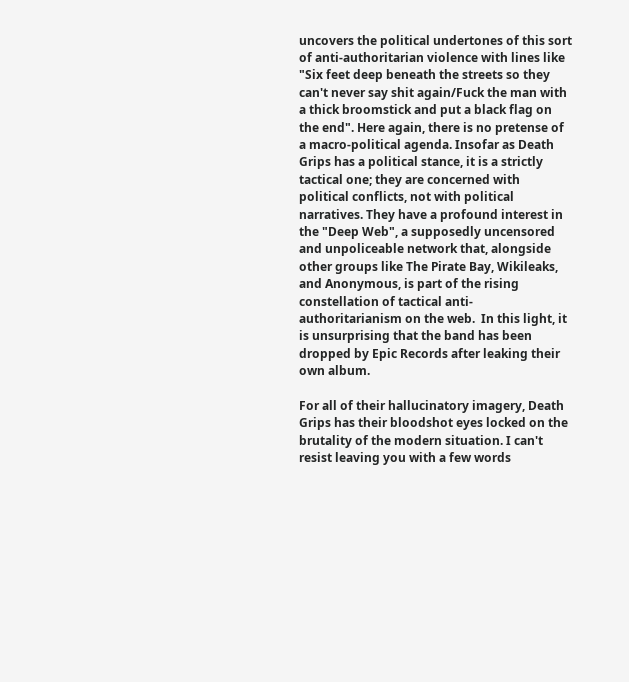uncovers the political undertones of this sort of anti-authoritarian violence with lines like "Six feet deep beneath the streets so they can't never say shit again/Fuck the man with a thick broomstick and put a black flag on the end". Here again, there is no pretense of a macro-political agenda. Insofar as Death Grips has a political stance, it is a strictly tactical one; they are concerned with political conflicts, not with political narratives. They have a profound interest in the "Deep Web", a supposedly uncensored and unpoliceable network that, alongside other groups like The Pirate Bay, Wikileaks, and Anonymous, is part of the rising constellation of tactical anti-authoritarianism on the web.  In this light, it is unsurprising that the band has been dropped by Epic Records after leaking their own album.

For all of their hallucinatory imagery, Death Grips has their bloodshot eyes locked on the brutality of the modern situation. I can't resist leaving you with a few words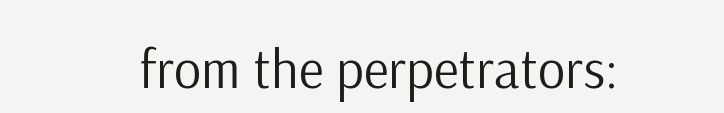from the perpetrators: